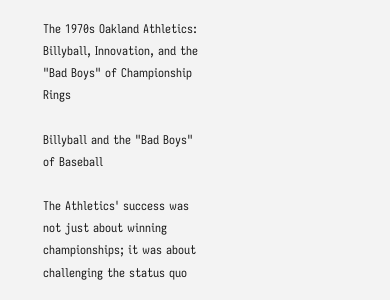The 1970s Oakland Athletics: Billyball, Innovation, and the "Bad Boys" of Championship Rings

Billyball and the "Bad Boys" of Baseball

The Athletics' success was not just about winning championships; it was about challenging the status quo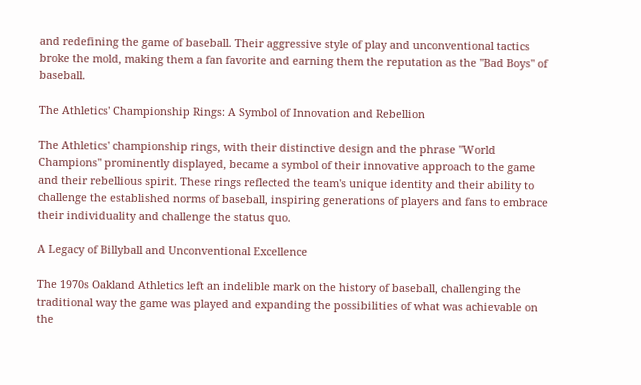and redefining the game of baseball. Their aggressive style of play and unconventional tactics broke the mold, making them a fan favorite and earning them the reputation as the "Bad Boys" of baseball.

The Athletics' Championship Rings: A Symbol of Innovation and Rebellion

The Athletics' championship rings, with their distinctive design and the phrase "World Champions" prominently displayed, became a symbol of their innovative approach to the game and their rebellious spirit. These rings reflected the team's unique identity and their ability to challenge the established norms of baseball, inspiring generations of players and fans to embrace their individuality and challenge the status quo.

A Legacy of Billyball and Unconventional Excellence

The 1970s Oakland Athletics left an indelible mark on the history of baseball, challenging the traditional way the game was played and expanding the possibilities of what was achievable on the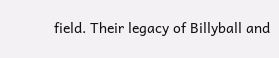field. Their legacy of Billyball and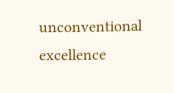unconventional excellence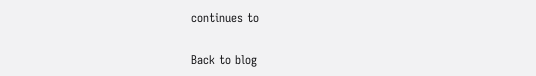continues to

Back to blog